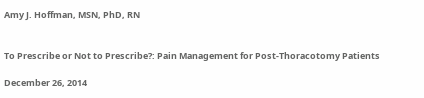Amy J. Hoffman, MSN, PhD, RN


To Prescribe or Not to Prescribe?: Pain Management for Post-Thoracotomy Patients

December 26, 2014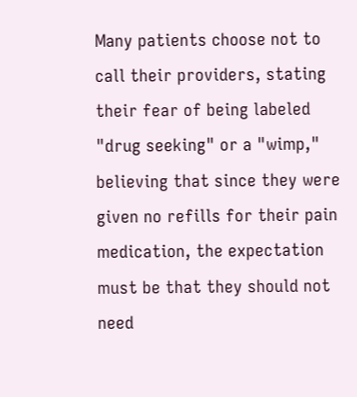Many patients choose not to call their providers, stating their fear of being labeled "drug seeking" or a "wimp," believing that since they were given no refills for their pain medication, the expectation must be that they should not need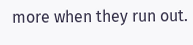more when they run out.